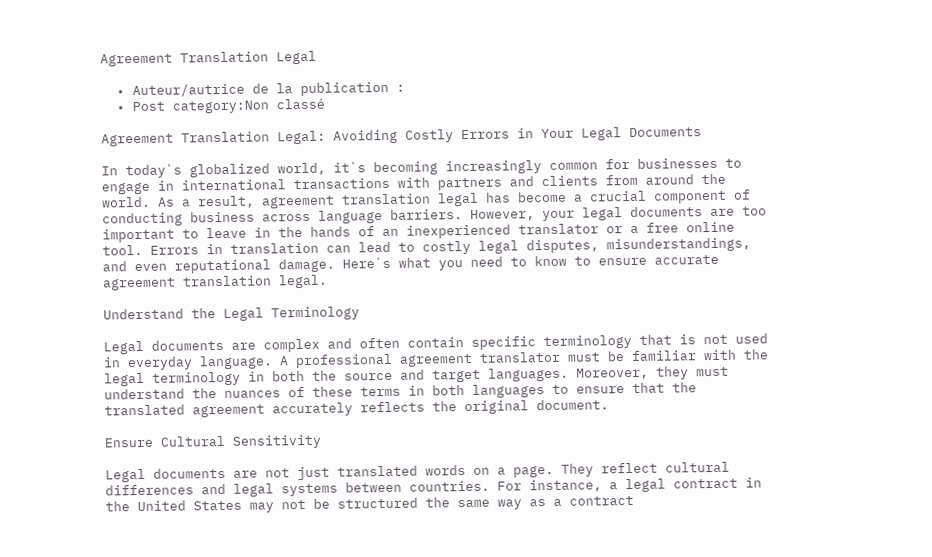Agreement Translation Legal

  • Auteur/autrice de la publication :
  • Post category:Non classé

Agreement Translation Legal: Avoiding Costly Errors in Your Legal Documents

In today`s globalized world, it`s becoming increasingly common for businesses to engage in international transactions with partners and clients from around the world. As a result, agreement translation legal has become a crucial component of conducting business across language barriers. However, your legal documents are too important to leave in the hands of an inexperienced translator or a free online tool. Errors in translation can lead to costly legal disputes, misunderstandings, and even reputational damage. Here`s what you need to know to ensure accurate agreement translation legal.

Understand the Legal Terminology

Legal documents are complex and often contain specific terminology that is not used in everyday language. A professional agreement translator must be familiar with the legal terminology in both the source and target languages. Moreover, they must understand the nuances of these terms in both languages to ensure that the translated agreement accurately reflects the original document.

Ensure Cultural Sensitivity

Legal documents are not just translated words on a page. They reflect cultural differences and legal systems between countries. For instance, a legal contract in the United States may not be structured the same way as a contract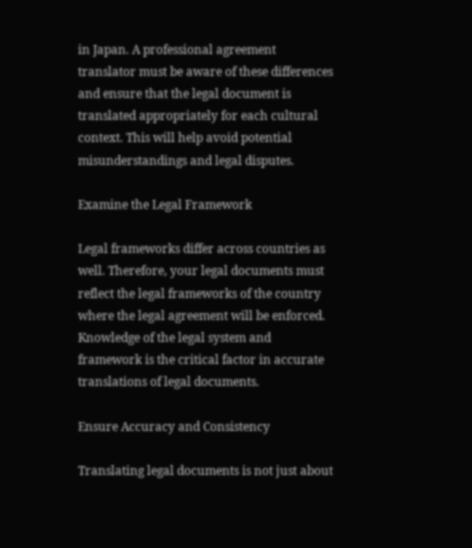in Japan. A professional agreement translator must be aware of these differences and ensure that the legal document is translated appropriately for each cultural context. This will help avoid potential misunderstandings and legal disputes.

Examine the Legal Framework

Legal frameworks differ across countries as well. Therefore, your legal documents must reflect the legal frameworks of the country where the legal agreement will be enforced. Knowledge of the legal system and framework is the critical factor in accurate translations of legal documents.

Ensure Accuracy and Consistency

Translating legal documents is not just about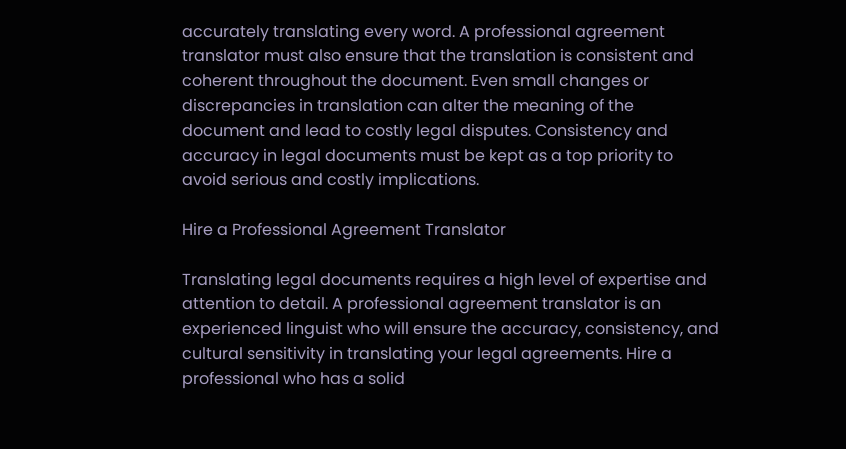accurately translating every word. A professional agreement translator must also ensure that the translation is consistent and coherent throughout the document. Even small changes or discrepancies in translation can alter the meaning of the document and lead to costly legal disputes. Consistency and accuracy in legal documents must be kept as a top priority to avoid serious and costly implications.

Hire a Professional Agreement Translator

Translating legal documents requires a high level of expertise and attention to detail. A professional agreement translator is an experienced linguist who will ensure the accuracy, consistency, and cultural sensitivity in translating your legal agreements. Hire a professional who has a solid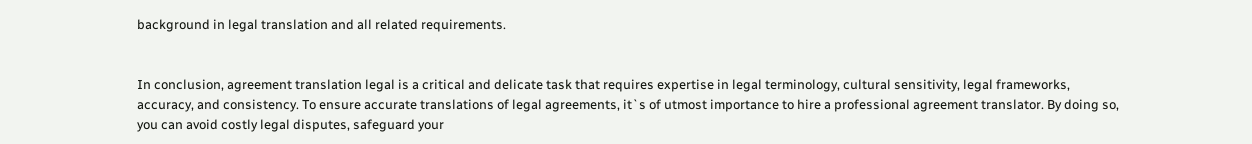background in legal translation and all related requirements.


In conclusion, agreement translation legal is a critical and delicate task that requires expertise in legal terminology, cultural sensitivity, legal frameworks, accuracy, and consistency. To ensure accurate translations of legal agreements, it`s of utmost importance to hire a professional agreement translator. By doing so, you can avoid costly legal disputes, safeguard your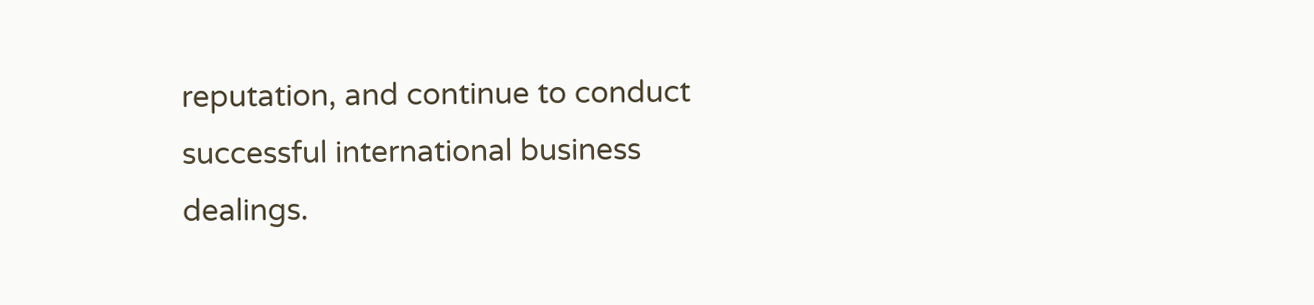reputation, and continue to conduct successful international business dealings.